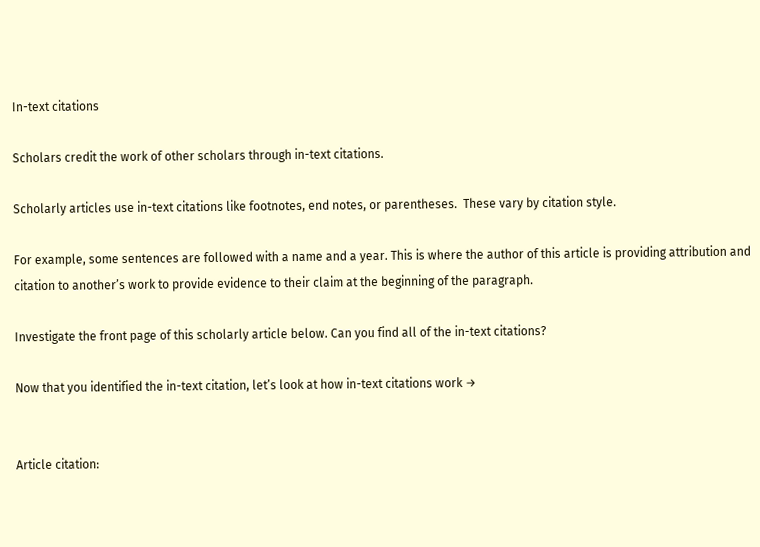In-text citations

Scholars credit the work of other scholars through in-text citations.

Scholarly articles use in-text citations like footnotes, end notes, or parentheses.  These vary by citation style.

For example, some sentences are followed with a name and a year. This is where the author of this article is providing attribution and citation to another’s work to provide evidence to their claim at the beginning of the paragraph.

Investigate the front page of this scholarly article below. Can you find all of the in-text citations?

Now that you identified the in-text citation, let’s look at how in-text citations work →


Article citation: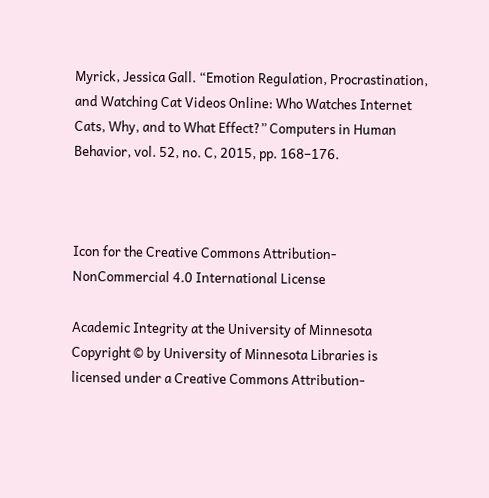Myrick, Jessica Gall. “Emotion Regulation, Procrastination, and Watching Cat Videos Online: Who Watches Internet Cats, Why, and to What Effect?” Computers in Human Behavior, vol. 52, no. C, 2015, pp. 168–176.



Icon for the Creative Commons Attribution-NonCommercial 4.0 International License

Academic Integrity at the University of Minnesota Copyright © by University of Minnesota Libraries is licensed under a Creative Commons Attribution-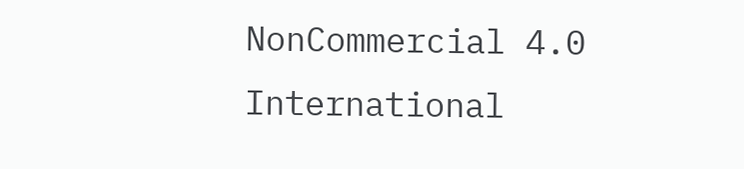NonCommercial 4.0 International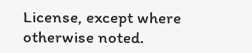License, except where otherwise noted.